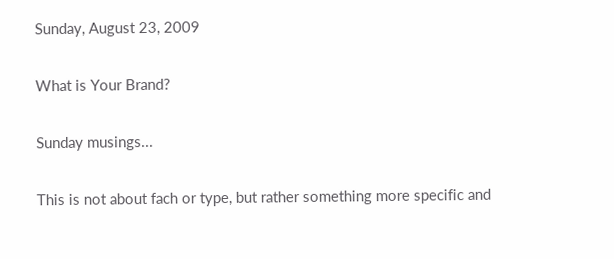Sunday, August 23, 2009

What is Your Brand?

Sunday musings...

This is not about fach or type, but rather something more specific and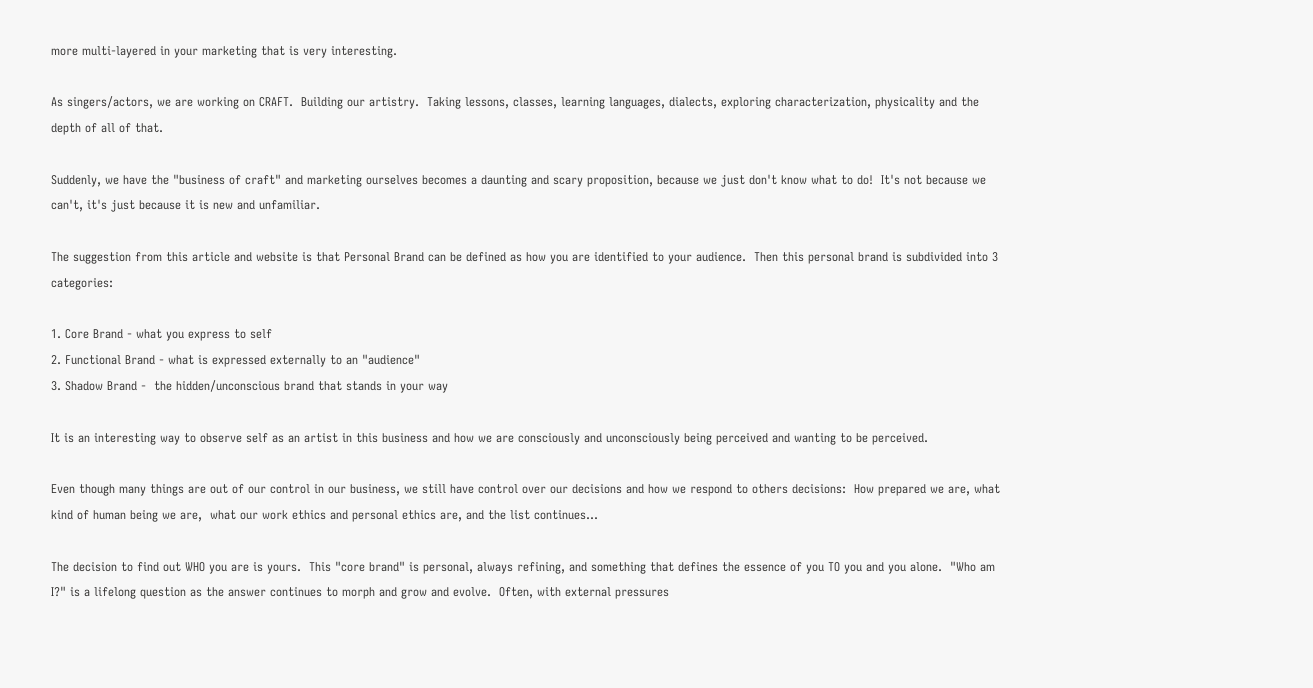more multi-layered in your marketing that is very interesting.

As singers/actors, we are working on CRAFT.  Building our artistry.  Taking lessons, classes, learning languages, dialects, exploring characterization, physicality and the depth of all of that.

Suddenly, we have the "business of craft" and marketing ourselves becomes a daunting and scary proposition, because we just don't know what to do!  It's not because we can't, it's just because it is new and unfamiliar.

The suggestion from this article and website is that Personal Brand can be defined as how you are identified to your audience.  Then this personal brand is subdivided into 3 categories:

1. Core Brand - what you express to self
2. Functional Brand - what is expressed externally to an "audience"
3. Shadow Brand -  the hidden/unconscious brand that stands in your way

It is an interesting way to observe self as an artist in this business and how we are consciously and unconsciously being perceived and wanting to be perceived.

Even though many things are out of our control in our business, we still have control over our decisions and how we respond to others decisions:  How prepared we are, what kind of human being we are,  what our work ethics and personal ethics are, and the list continues...

The decision to find out WHO you are is yours.  This "core brand" is personal, always refining, and something that defines the essence of you TO you and you alone.  "Who am I?" is a lifelong question as the answer continues to morph and grow and evolve.  Often, with external pressures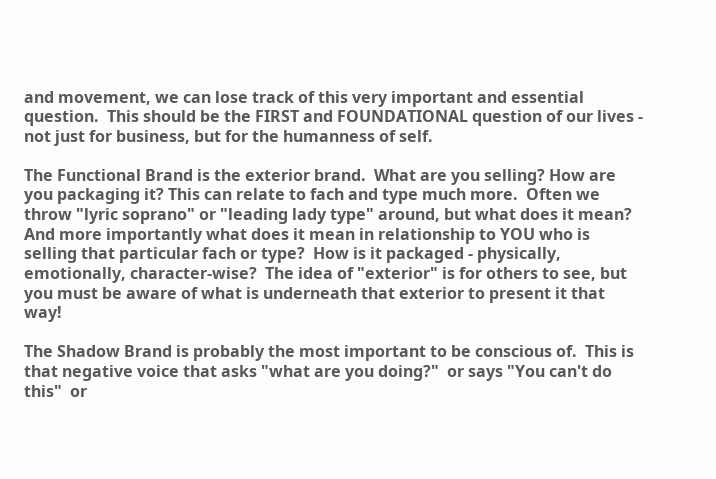and movement, we can lose track of this very important and essential question.  This should be the FIRST and FOUNDATIONAL question of our lives - not just for business, but for the humanness of self.

The Functional Brand is the exterior brand.  What are you selling? How are you packaging it? This can relate to fach and type much more.  Often we throw "lyric soprano" or "leading lady type" around, but what does it mean? And more importantly what does it mean in relationship to YOU who is selling that particular fach or type?  How is it packaged - physically, emotionally, character-wise?  The idea of "exterior" is for others to see, but you must be aware of what is underneath that exterior to present it that way!

The Shadow Brand is probably the most important to be conscious of.  This is that negative voice that asks "what are you doing?"  or says "You can't do this"  or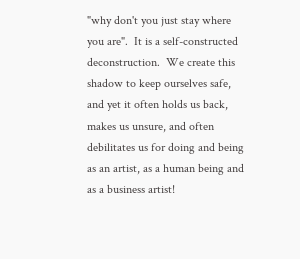"why don't you just stay where you are".  It is a self-constructed deconstruction.  We create this shadow to keep ourselves safe, and yet it often holds us back, makes us unsure, and often debilitates us for doing and being as an artist, as a human being and as a business artist!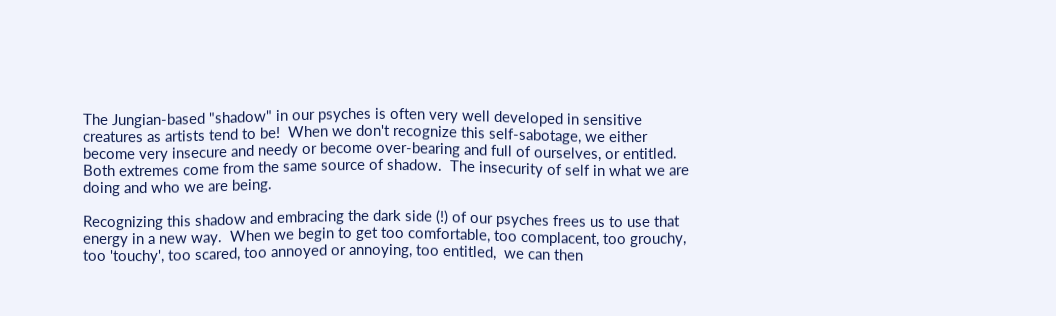The Jungian-based "shadow" in our psyches is often very well developed in sensitive creatures as artists tend to be!  When we don't recognize this self-sabotage, we either become very insecure and needy or become over-bearing and full of ourselves, or entitled.  Both extremes come from the same source of shadow.  The insecurity of self in what we are doing and who we are being.

Recognizing this shadow and embracing the dark side (!) of our psyches frees us to use that energy in a new way.  When we begin to get too comfortable, too complacent, too grouchy, too 'touchy', too scared, too annoyed or annoying, too entitled,  we can then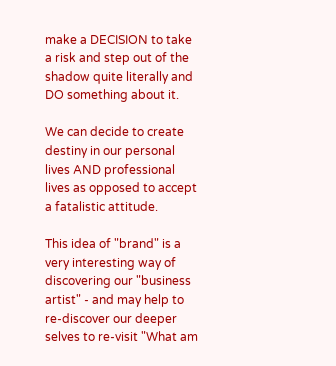make a DECISION to take a risk and step out of the shadow quite literally and DO something about it.

We can decide to create destiny in our personal lives AND professional lives as opposed to accept a fatalistic attitude.

This idea of "brand" is a very interesting way of discovering our "business artist" - and may help to re-discover our deeper selves to re-visit "What am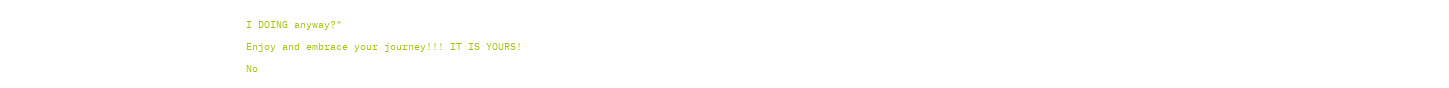I DOING anyway?"

Enjoy and embrace your journey!!! IT IS YOURS!

No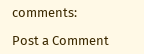comments:

Post a Comment